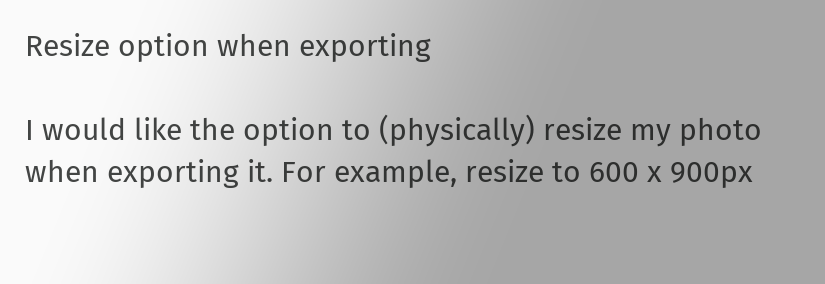Resize option when exporting

I would like the option to (physically) resize my photo when exporting it. For example, resize to 600 x 900px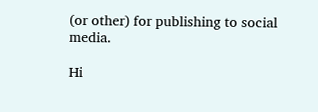(or other) for publishing to social media.

Hi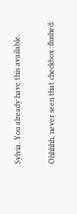Sylvia. You already have this available.


Ohhhhh, never seen that checkbox :flushed: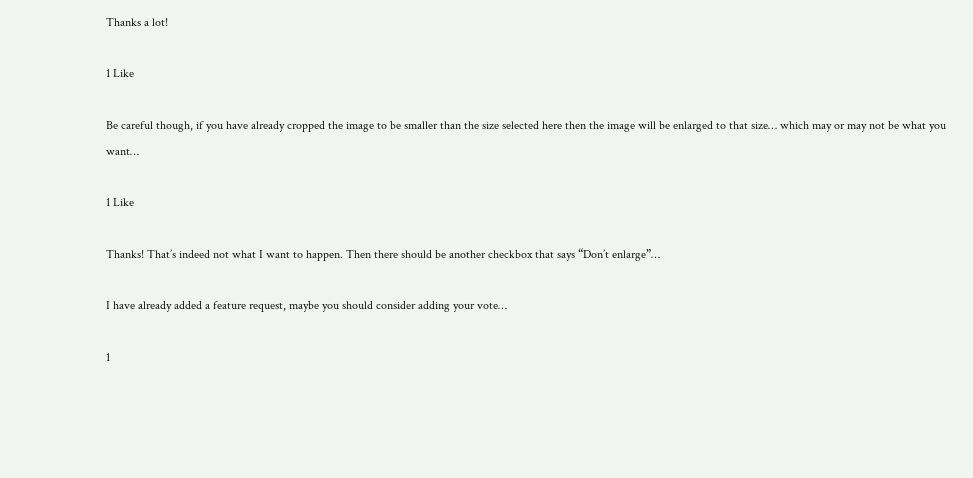Thanks a lot!

1 Like

Be careful though, if you have already cropped the image to be smaller than the size selected here then the image will be enlarged to that size… which may or may not be what you want…

1 Like

Thanks! That’s indeed not what I want to happen. Then there should be another checkbox that says “Don’t enlarge”…

I have already added a feature request, maybe you should consider adding your vote…

1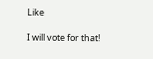Like

I will vote for that!